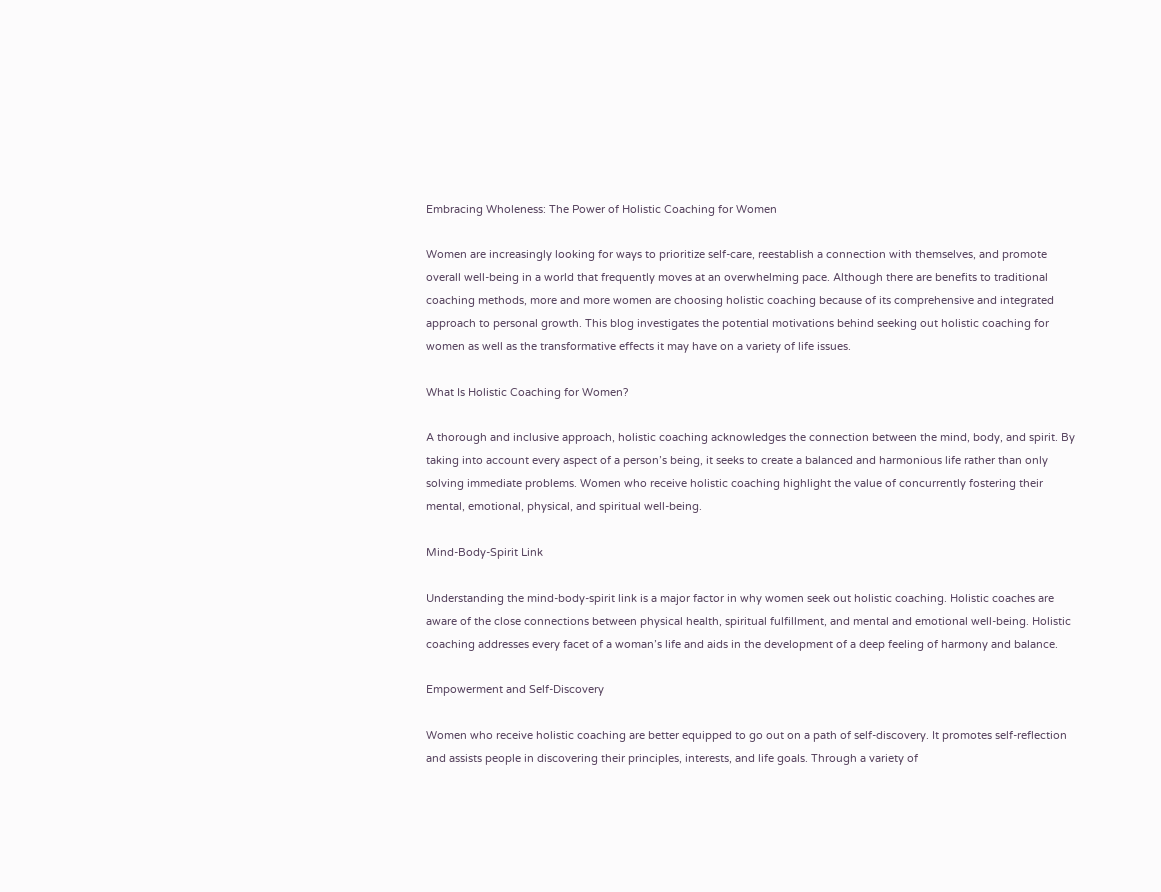Embracing Wholeness: The Power of Holistic Coaching for Women

Women are increasingly looking for ways to prioritize self-care, reestablish a connection with themselves, and promote overall well-being in a world that frequently moves at an overwhelming pace. Although there are benefits to traditional coaching methods, more and more women are choosing holistic coaching because of its comprehensive and integrated approach to personal growth. This blog investigates the potential motivations behind seeking out holistic coaching for women as well as the transformative effects it may have on a variety of life issues.

What Is Holistic Coaching for Women?

A thorough and inclusive approach, holistic coaching acknowledges the connection between the mind, body, and spirit. By taking into account every aspect of a person’s being, it seeks to create a balanced and harmonious life rather than only solving immediate problems. Women who receive holistic coaching highlight the value of concurrently fostering their mental, emotional, physical, and spiritual well-being.

Mind-Body-Spirit Link

Understanding the mind-body-spirit link is a major factor in why women seek out holistic coaching. Holistic coaches are aware of the close connections between physical health, spiritual fulfillment, and mental and emotional well-being. Holistic coaching addresses every facet of a woman’s life and aids in the development of a deep feeling of harmony and balance.

Empowerment and Self-Discovery

Women who receive holistic coaching are better equipped to go out on a path of self-discovery. It promotes self-reflection and assists people in discovering their principles, interests, and life goals. Through a variety of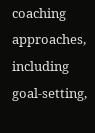coaching approaches, including goal-setting,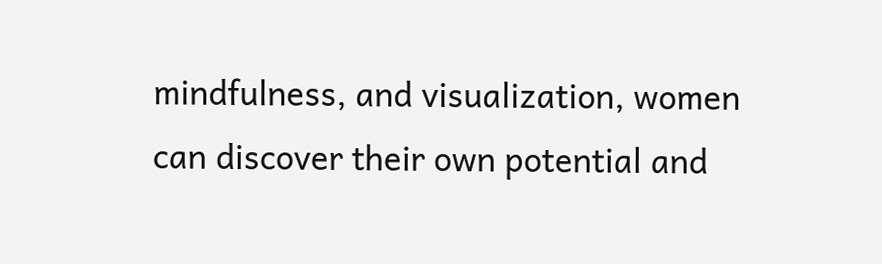mindfulness, and visualization, women can discover their own potential and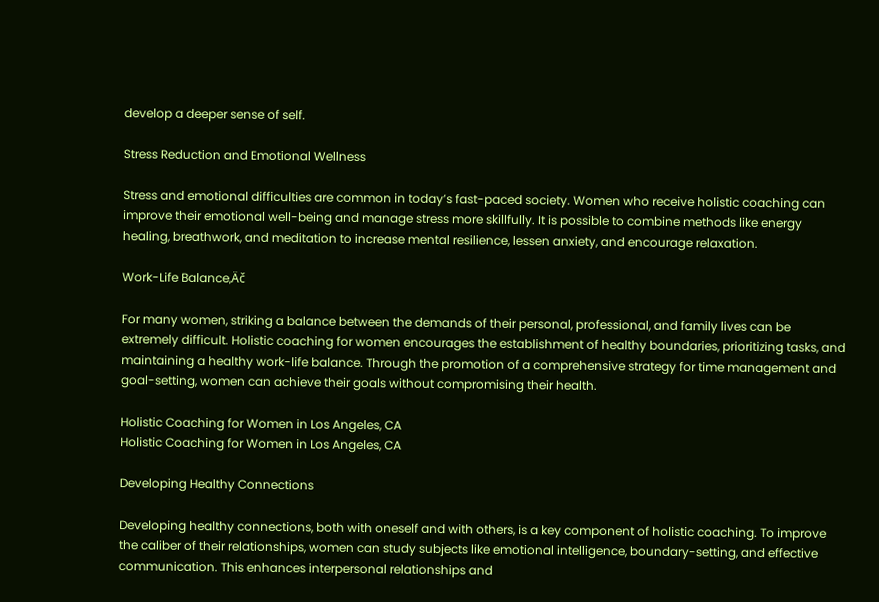develop a deeper sense of self.

Stress Reduction and Emotional Wellness

Stress and emotional difficulties are common in today’s fast-paced society. Women who receive holistic coaching can improve their emotional well-being and manage stress more skillfully. It is possible to combine methods like energy healing, breathwork, and meditation to increase mental resilience, lessen anxiety, and encourage relaxation.

Work-Life Balance‚Äč

For many women, striking a balance between the demands of their personal, professional, and family lives can be extremely difficult. Holistic coaching for women encourages the establishment of healthy boundaries, prioritizing tasks, and maintaining a healthy work-life balance. Through the promotion of a comprehensive strategy for time management and goal-setting, women can achieve their goals without compromising their health.

Holistic Coaching for Women in Los Angeles, CA
Holistic Coaching for Women in Los Angeles, CA

Developing Healthy Connections

Developing healthy connections, both with oneself and with others, is a key component of holistic coaching. To improve the caliber of their relationships, women can study subjects like emotional intelligence, boundary-setting, and effective communication. This enhances interpersonal relationships and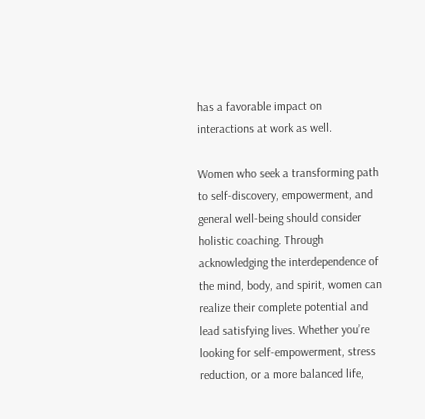has a favorable impact on interactions at work as well.

Women who seek a transforming path to self-discovery, empowerment, and general well-being should consider holistic coaching. Through acknowledging the interdependence of the mind, body, and spirit, women can realize their complete potential and lead satisfying lives. Whether you’re looking for self-empowerment, stress reduction, or a more balanced life,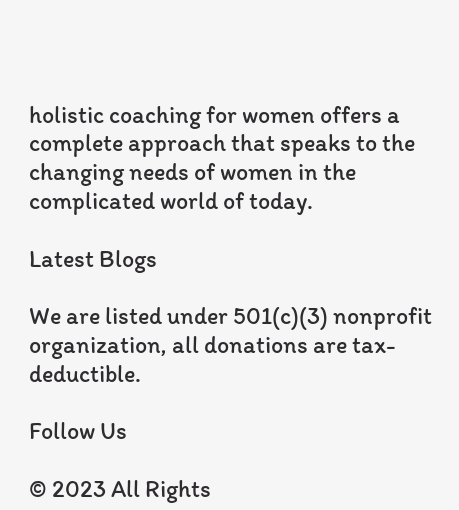holistic coaching for women offers a complete approach that speaks to the changing needs of women in the complicated world of today.

Latest Blogs

We are listed under 501(c)(3) nonprofit organization, all donations are tax- deductible.

Follow Us

© 2023 All Rights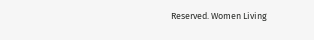Reserved. Women Living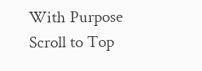With Purpose
Scroll to Top